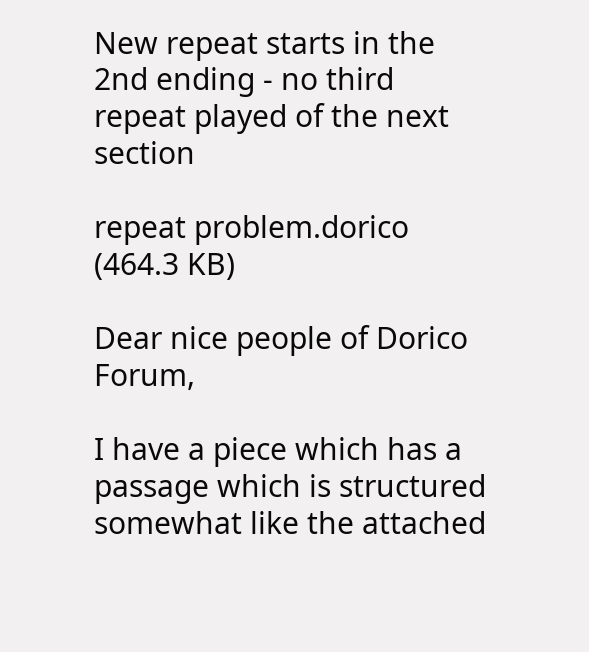New repeat starts in the 2nd ending - no third repeat played of the next section

repeat problem.dorico (464.3 KB)

Dear nice people of Dorico Forum,

I have a piece which has a passage which is structured somewhat like the attached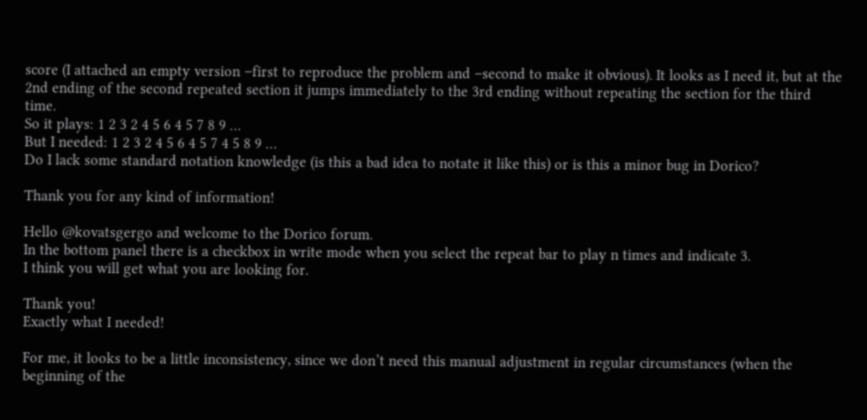score (I attached an empty version –first to reproduce the problem and –second to make it obvious). It looks as I need it, but at the 2nd ending of the second repeated section it jumps immediately to the 3rd ending without repeating the section for the third time.
So it plays: 1 2 3 2 4 5 6 4 5 7 8 9 …
But I needed: 1 2 3 2 4 5 6 4 5 7 4 5 8 9 …
Do I lack some standard notation knowledge (is this a bad idea to notate it like this) or is this a minor bug in Dorico?

Thank you for any kind of information!

Hello @kovatsgergo and welcome to the Dorico forum.
In the bottom panel there is a checkbox in write mode when you select the repeat bar to play n times and indicate 3.
I think you will get what you are looking for.

Thank you!
Exactly what I needed!

For me, it looks to be a little inconsistency, since we don’t need this manual adjustment in regular circumstances (when the beginning of the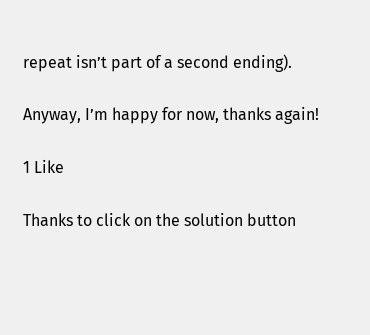repeat isn’t part of a second ending).

Anyway, I’m happy for now, thanks again!

1 Like

Thanks to click on the solution button